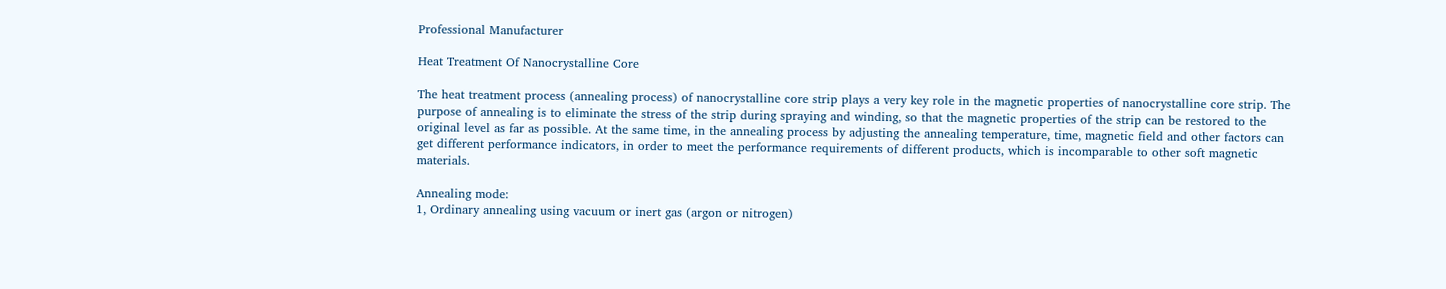Professional Manufacturer

Heat Treatment Of Nanocrystalline Core

The heat treatment process (annealing process) of nanocrystalline core strip plays a very key role in the magnetic properties of nanocrystalline core strip. The purpose of annealing is to eliminate the stress of the strip during spraying and winding, so that the magnetic properties of the strip can be restored to the original level as far as possible. At the same time, in the annealing process by adjusting the annealing temperature, time, magnetic field and other factors can get different performance indicators, in order to meet the performance requirements of different products, which is incomparable to other soft magnetic materials.

Annealing mode:
1, Ordinary annealing using vacuum or inert gas (argon or nitrogen)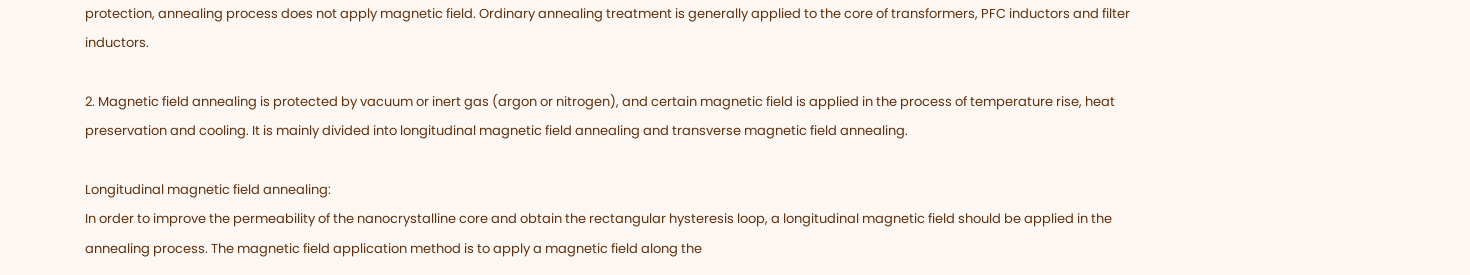protection, annealing process does not apply magnetic field. Ordinary annealing treatment is generally applied to the core of transformers, PFC inductors and filter inductors.

2. Magnetic field annealing is protected by vacuum or inert gas (argon or nitrogen), and certain magnetic field is applied in the process of temperature rise, heat preservation and cooling. It is mainly divided into longitudinal magnetic field annealing and transverse magnetic field annealing.

Longitudinal magnetic field annealing:
In order to improve the permeability of the nanocrystalline core and obtain the rectangular hysteresis loop, a longitudinal magnetic field should be applied in the annealing process. The magnetic field application method is to apply a magnetic field along the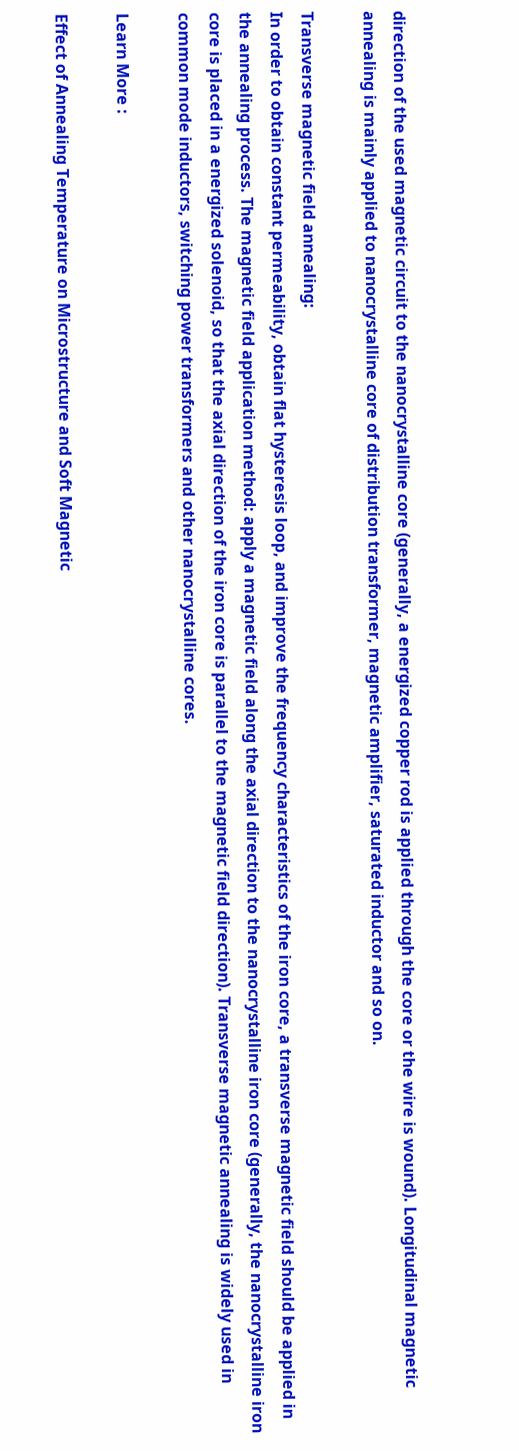direction of the used magnetic circuit to the nanocrystalline core (generally, a energized copper rod is applied through the core or the wire is wound). Longitudinal magnetic annealing is mainly applied to nanocrystalline core of distribution transformer, magnetic amplifier, saturated inductor and so on.

Transverse magnetic field annealing:
In order to obtain constant permeability, obtain flat hysteresis loop, and improve the frequency characteristics of the iron core, a transverse magnetic field should be applied in the annealing process. The magnetic field application method: apply a magnetic field along the axial direction to the nanocrystalline iron core (generally, the nanocrystalline iron core is placed in a energized solenoid, so that the axial direction of the iron core is parallel to the magnetic field direction). Transverse magnetic annealing is widely used in common mode inductors, switching power transformers and other nanocrystalline cores.

Learn More :

Effect of Annealing Temperature on Microstructure and Soft Magnetic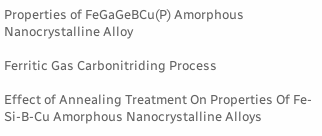Properties of FeGaGeBCu(P) Amorphous Nanocrystalline Alloy

Ferritic Gas Carbonitriding Process

Effect of Annealing Treatment On Properties Of Fe-Si-B-Cu Amorphous Nanocrystalline Alloys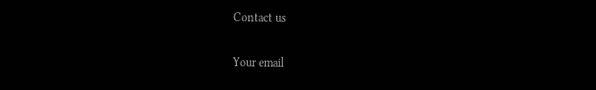Contact us

Your email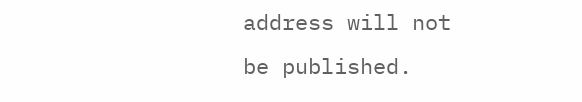address will not be published.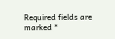Required fields are marked *